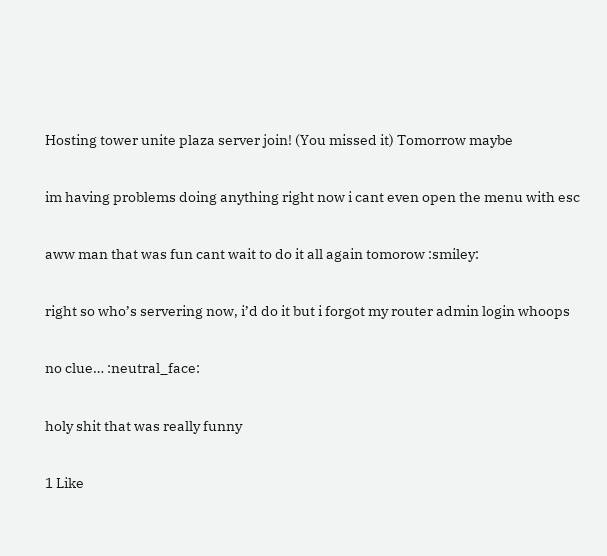Hosting tower unite plaza server join! (You missed it) Tomorrow maybe

im having problems doing anything right now i cant even open the menu with esc

aww man that was fun cant wait to do it all again tomorow :smiley:

right so who’s servering now, i’d do it but i forgot my router admin login whoops

no clue… :neutral_face:

holy shit that was really funny

1 Like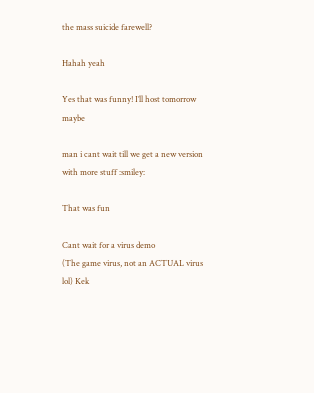the mass suicide farewell?

Hahah yeah

Yes that was funny! I’ll host tomorrow maybe

man i cant wait till we get a new version with more stuff :smiley:

That was fun

Cant wait for a virus demo
(The game virus, not an ACTUAL virus lol) Kek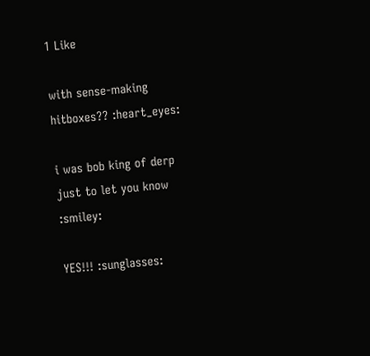1 Like

with sense-making hitboxes?? :heart_eyes:

i was bob king of derp just to let you know :smiley:

YES!!! :sunglasses: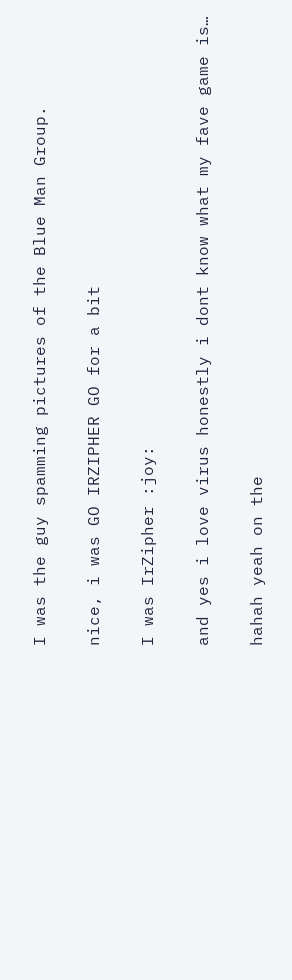I was the guy spamming pictures of the Blue Man Group.

nice, i was GO IRZIPHER GO for a bit

I was IrZipher :joy:

and yes i love virus honestly i dont know what my fave game is…

hahah yeah on the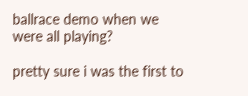ballrace demo when we were all playing?

pretty sure i was the first to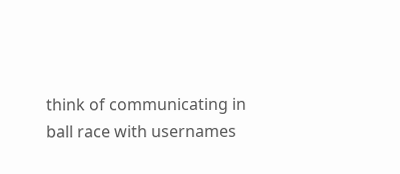think of communicating in ball race with usernames